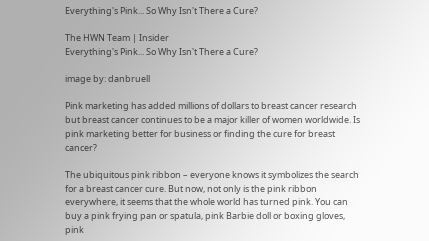Everything's Pink... So Why Isn't There a Cure?

The HWN Team | Insider
Everything's Pink... So Why Isn't There a Cure?

image by: danbruell

Pink marketing has added millions of dollars to breast cancer research but breast cancer continues to be a major killer of women worldwide. Is pink marketing better for business or finding the cure for breast cancer?

The ubiquitous pink ribbon – everyone knows it symbolizes the search for a breast cancer cure. But now, not only is the pink ribbon everywhere, it seems that the whole world has turned pink. You can buy a pink frying pan or spatula, pink Barbie doll or boxing gloves, pink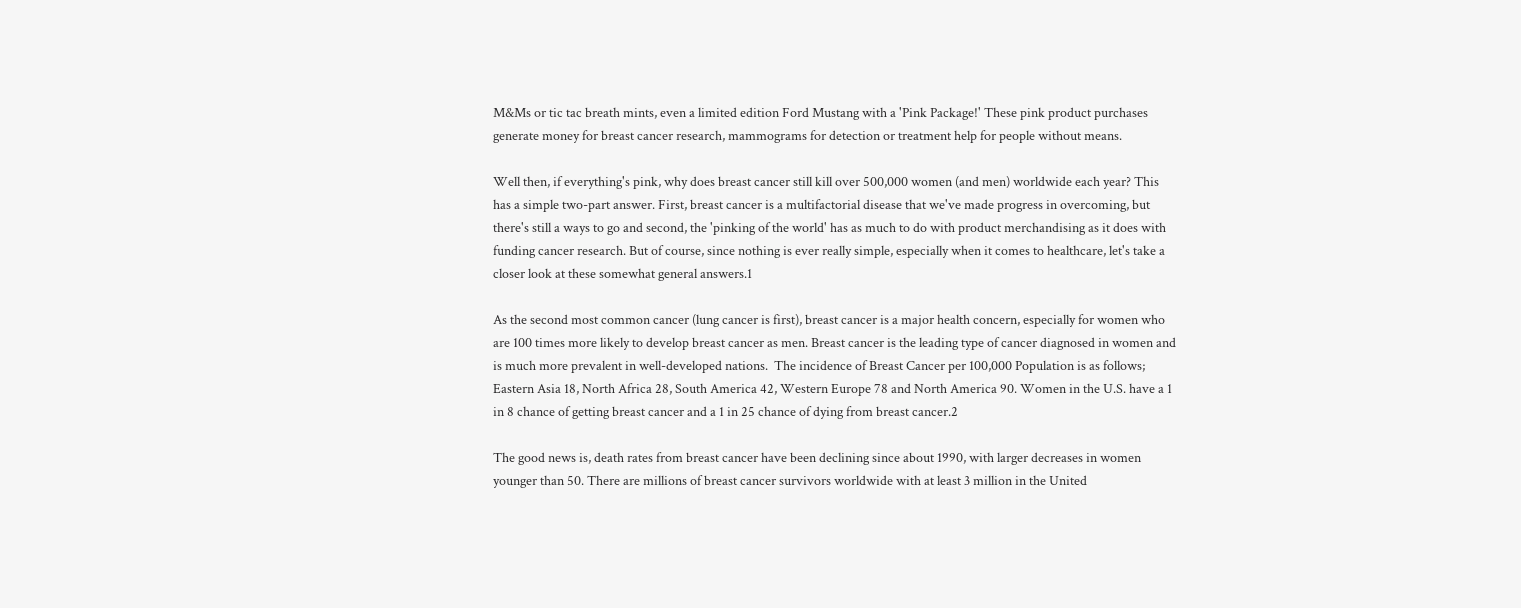M&Ms or tic tac breath mints, even a limited edition Ford Mustang with a 'Pink Package!' These pink product purchases generate money for breast cancer research, mammograms for detection or treatment help for people without means.

Well then, if everything's pink, why does breast cancer still kill over 500,000 women (and men) worldwide each year? This has a simple two-part answer. First, breast cancer is a multifactorial disease that we've made progress in overcoming, but there's still a ways to go and second, the 'pinking of the world' has as much to do with product merchandising as it does with funding cancer research. But of course, since nothing is ever really simple, especially when it comes to healthcare, let's take a closer look at these somewhat general answers.1

As the second most common cancer (lung cancer is first), breast cancer is a major health concern, especially for women who are 100 times more likely to develop breast cancer as men. Breast cancer is the leading type of cancer diagnosed in women and is much more prevalent in well-developed nations.  The incidence of Breast Cancer per 100,000 Population is as follows;  Eastern Asia 18, North Africa 28, South America 42, Western Europe 78 and North America 90. Women in the U.S. have a 1 in 8 chance of getting breast cancer and a 1 in 25 chance of dying from breast cancer.2

The good news is, death rates from breast cancer have been declining since about 1990, with larger decreases in women younger than 50. There are millions of breast cancer survivors worldwide with at least 3 million in the United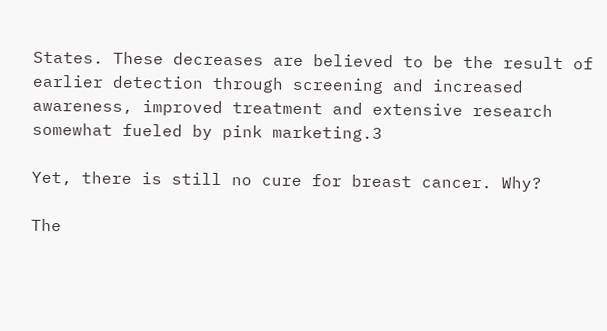States. These decreases are believed to be the result of earlier detection through screening and increased awareness, improved treatment and extensive research somewhat fueled by pink marketing.3

Yet, there is still no cure for breast cancer. Why?

The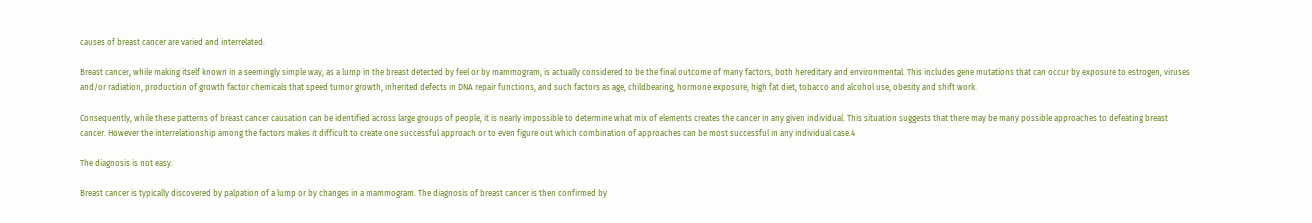causes of breast cancer are varied and interrelated.

Breast cancer, while making itself known in a seemingly simple way, as a lump in the breast detected by feel or by mammogram, is actually considered to be the final outcome of many factors, both hereditary and environmental. This includes gene mutations that can occur by exposure to estrogen, viruses and/or radiation, production of growth factor chemicals that speed tumor growth, inherited defects in DNA repair functions, and such factors as age, childbearing, hormone exposure, high fat diet, tobacco and alcohol use, obesity and shift work.

Consequently, while these patterns of breast cancer causation can be identified across large groups of people, it is nearly impossible to determine what mix of elements creates the cancer in any given individual. This situation suggests that there may be many possible approaches to defeating breast cancer. However the interrelationship among the factors makes it difficult to create one successful approach or to even figure out which combination of approaches can be most successful in any individual case.4

The diagnosis is not easy.

Breast cancer is typically discovered by palpation of a lump or by changes in a mammogram. The diagnosis of breast cancer is then confirmed by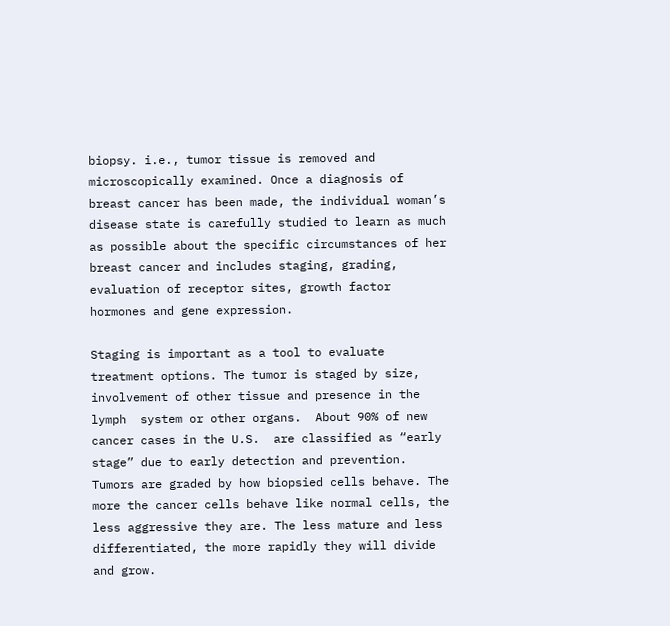biopsy. i.e., tumor tissue is removed and microscopically examined. Once a diagnosis of breast cancer has been made, the individual woman’s disease state is carefully studied to learn as much as possible about the specific circumstances of her breast cancer and includes staging, grading, evaluation of receptor sites, growth factor hormones and gene expression.

Staging is important as a tool to evaluate treatment options. The tumor is staged by size, involvement of other tissue and presence in the lymph  system or other organs.  About 90% of new cancer cases in the U.S.  are classified as “early stage” due to early detection and prevention. Tumors are graded by how biopsied cells behave. The more the cancer cells behave like normal cells, the less aggressive they are. The less mature and less differentiated, the more rapidly they will divide and grow.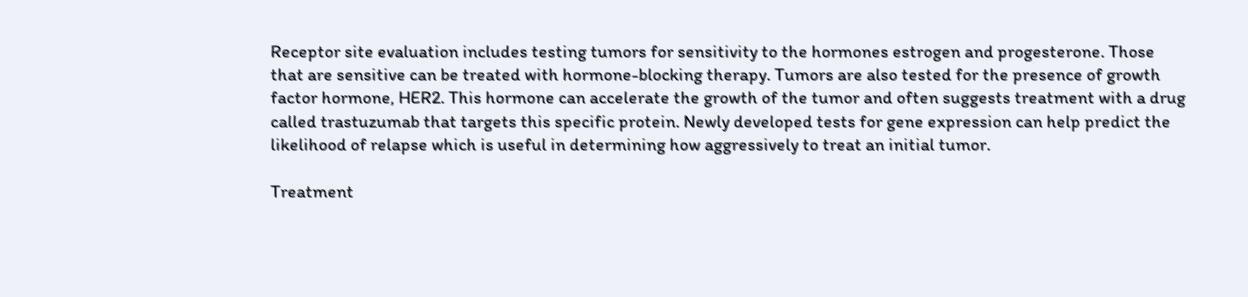Receptor site evaluation includes testing tumors for sensitivity to the hormones estrogen and progesterone. Those that are sensitive can be treated with hormone-blocking therapy. Tumors are also tested for the presence of growth factor hormone, HER2. This hormone can accelerate the growth of the tumor and often suggests treatment with a drug called trastuzumab that targets this specific protein. Newly developed tests for gene expression can help predict the likelihood of relapse which is useful in determining how aggressively to treat an initial tumor.

Treatment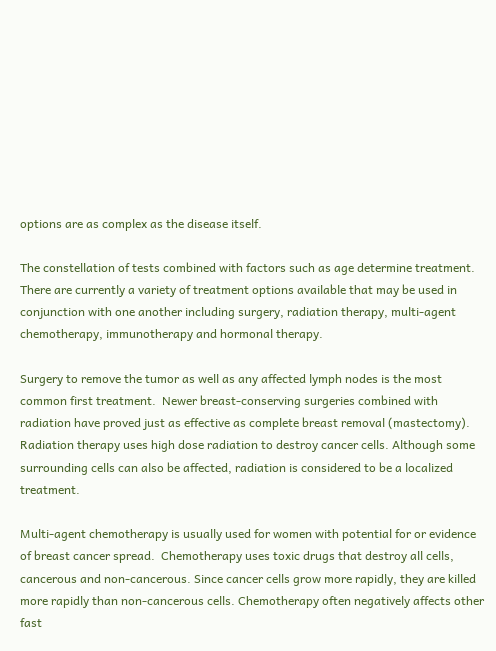options are as complex as the disease itself.

The constellation of tests combined with factors such as age determine treatment.  There are currently a variety of treatment options available that may be used in conjunction with one another including surgery, radiation therapy, multi-agent chemotherapy, immunotherapy and hormonal therapy.

Surgery to remove the tumor as well as any affected lymph nodes is the most common first treatment.  Newer breast-conserving surgeries combined with radiation have proved just as effective as complete breast removal (mastectomy). Radiation therapy uses high dose radiation to destroy cancer cells. Although some surrounding cells can also be affected, radiation is considered to be a localized treatment.

Multi-agent chemotherapy is usually used for women with potential for or evidence of breast cancer spread.  Chemotherapy uses toxic drugs that destroy all cells, cancerous and non-cancerous. Since cancer cells grow more rapidly, they are killed more rapidly than non-cancerous cells. Chemotherapy often negatively affects other fast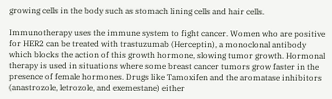growing cells in the body such as stomach lining cells and hair cells.

Immunotherapy uses the immune system to fight cancer. Women who are positive for HER2 can be treated with trastuzumab (Herceptin), a monoclonal antibody which blocks the action of this growth hormone, slowing tumor growth. Hormonal therapy is used in situations where some breast cancer tumors grow faster in the presence of female hormones. Drugs like Tamoxifen and the aromatase inhibitors (anastrozole, letrozole, and exemestane) either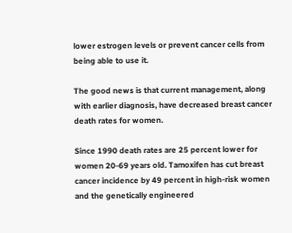lower estrogen levels or prevent cancer cells from being able to use it.

The good news is that current management, along with earlier diagnosis, have decreased breast cancer death rates for women.

Since 1990 death rates are 25 percent lower for women 20-69 years old. Tamoxifen has cut breast cancer incidence by 49 percent in high-risk women and the genetically engineered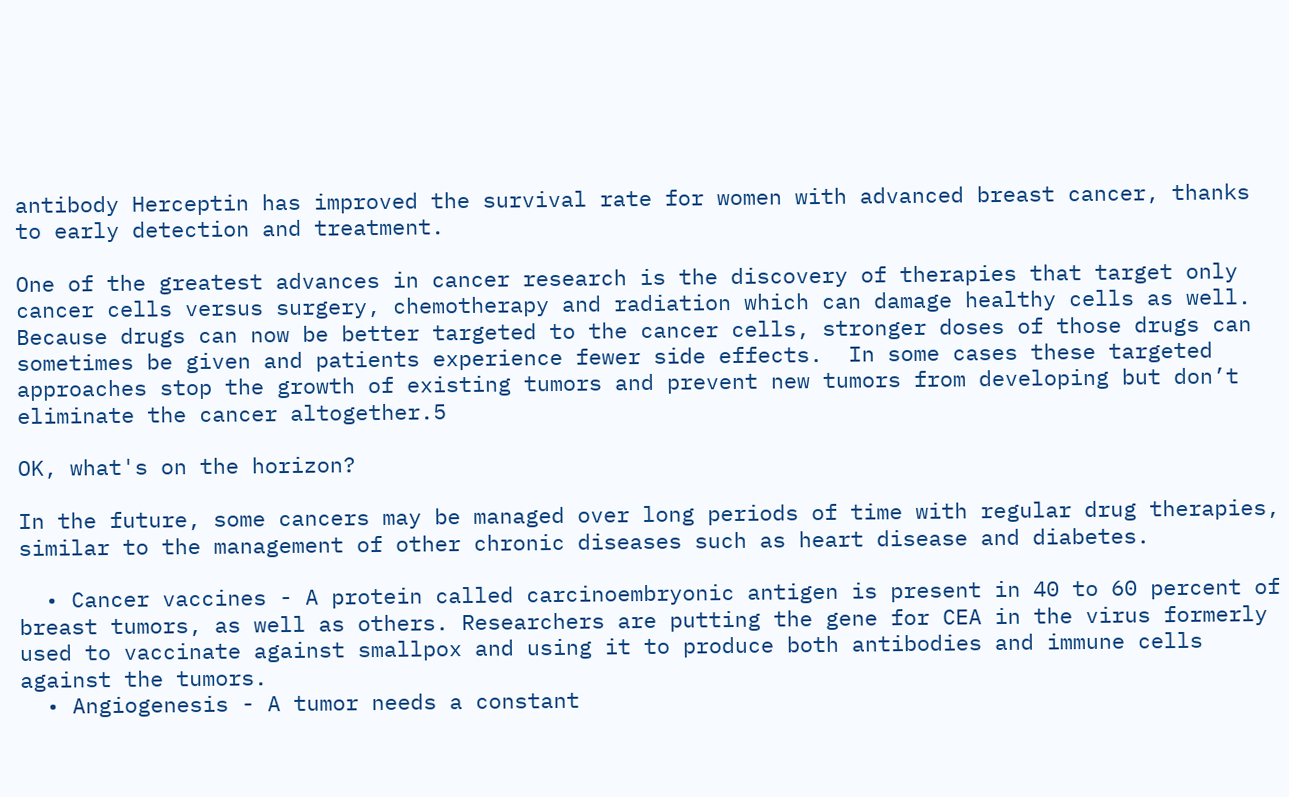antibody Herceptin has improved the survival rate for women with advanced breast cancer, thanks to early detection and treatment.

One of the greatest advances in cancer research is the discovery of therapies that target only cancer cells versus surgery, chemotherapy and radiation which can damage healthy cells as well. Because drugs can now be better targeted to the cancer cells, stronger doses of those drugs can sometimes be given and patients experience fewer side effects.  In some cases these targeted approaches stop the growth of existing tumors and prevent new tumors from developing but don’t eliminate the cancer altogether.5

OK, what's on the horizon?

In the future, some cancers may be managed over long periods of time with regular drug therapies, similar to the management of other chronic diseases such as heart disease and diabetes.

  • Cancer vaccines - A protein called carcinoembryonic antigen is present in 40 to 60 percent of breast tumors, as well as others. Researchers are putting the gene for CEA in the virus formerly used to vaccinate against smallpox and using it to produce both antibodies and immune cells against the tumors.
  • Angiogenesis - A tumor needs a constant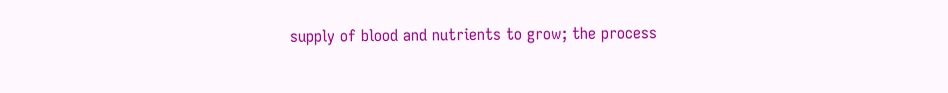supply of blood and nutrients to grow; the process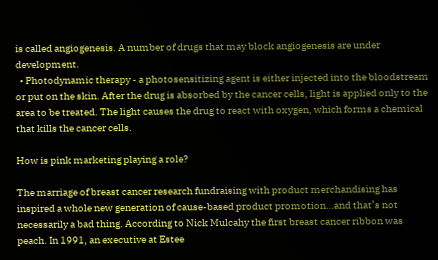is called angiogenesis. A number of drugs that may block angiogenesis are under development.
  • Photodynamic therapy - a photosensitizing agent is either injected into the bloodstream or put on the skin. After the drug is absorbed by the cancer cells, light is applied only to the area to be treated. The light causes the drug to react with oxygen, which forms a chemical that kills the cancer cells.

How is pink marketing playing a role?

The marriage of breast cancer research fundraising with product merchandising has inspired a whole new generation of cause-based product promotion…and that’s not necessarily a bad thing. According to Nick Mulcahy the first breast cancer ribbon was peach. In 1991, an executive at Estee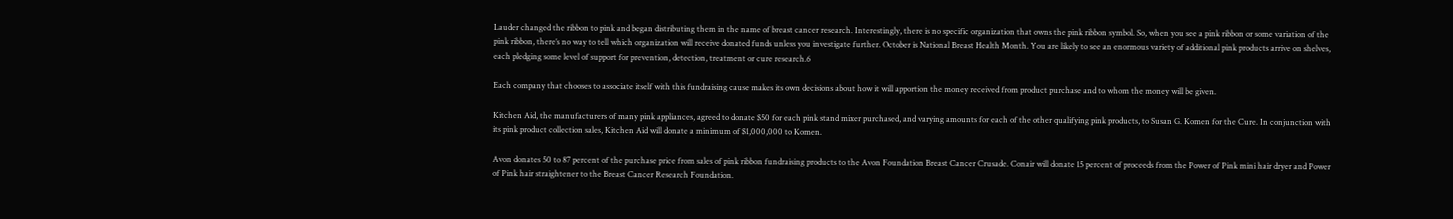Lauder changed the ribbon to pink and began distributing them in the name of breast cancer research. Interestingly, there is no specific organization that owns the pink ribbon symbol. So, when you see a pink ribbon or some variation of the pink ribbon, there’s no way to tell which organization will receive donated funds unless you investigate further. October is National Breast Health Month. You are likely to see an enormous variety of additional pink products arrive on shelves, each pledging some level of support for prevention, detection, treatment or cure research.6

Each company that chooses to associate itself with this fundraising cause makes its own decisions about how it will apportion the money received from product purchase and to whom the money will be given.

Kitchen Aid, the manufacturers of many pink appliances, agreed to donate $50 for each pink stand mixer purchased, and varying amounts for each of the other qualifying pink products, to Susan G. Komen for the Cure. In conjunction with its pink product collection sales, Kitchen Aid will donate a minimum of $1,000,000 to Komen.

Avon donates 50 to 87 percent of the purchase price from sales of pink ribbon fundraising products to the Avon Foundation Breast Cancer Crusade. Conair will donate 15 percent of proceeds from the Power of Pink mini hair dryer and Power of Pink hair straightener to the Breast Cancer Research Foundation.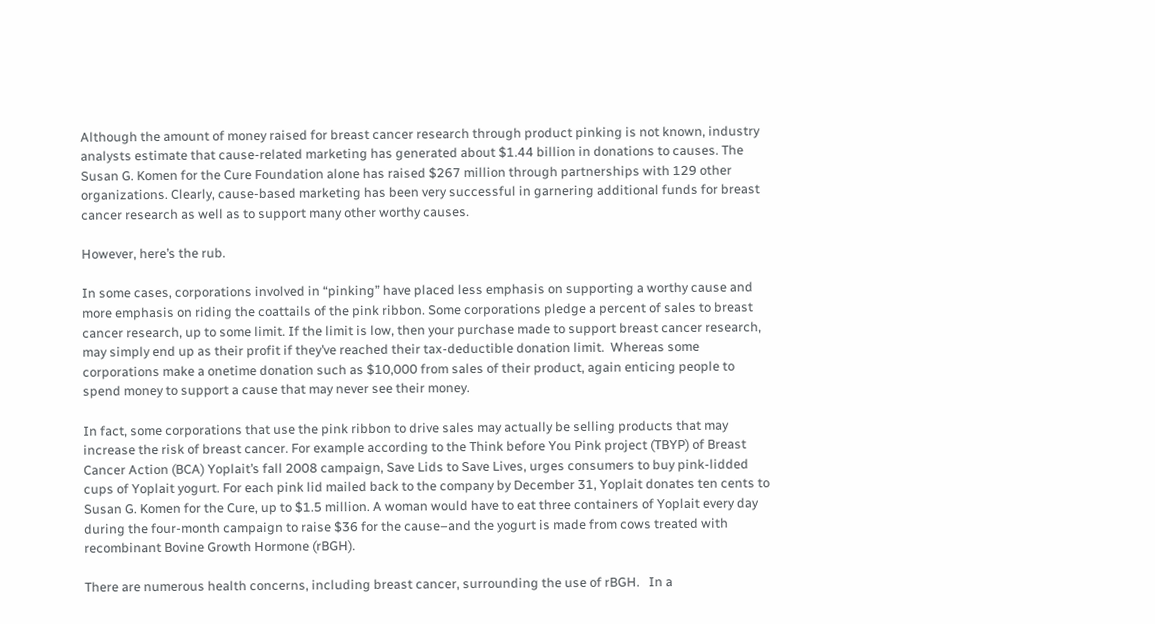Although the amount of money raised for breast cancer research through product pinking is not known, industry analysts estimate that cause-related marketing has generated about $1.44 billion in donations to causes. The Susan G. Komen for the Cure Foundation alone has raised $267 million through partnerships with 129 other organizations. Clearly, cause-based marketing has been very successful in garnering additional funds for breast cancer research as well as to support many other worthy causes.

However, here’s the rub.

In some cases, corporations involved in “pinking” have placed less emphasis on supporting a worthy cause and more emphasis on riding the coattails of the pink ribbon. Some corporations pledge a percent of sales to breast cancer research, up to some limit. If the limit is low, then your purchase made to support breast cancer research, may simply end up as their profit if they’ve reached their tax-deductible donation limit.  Whereas some corporations make a onetime donation such as $10,000 from sales of their product, again enticing people to spend money to support a cause that may never see their money.

In fact, some corporations that use the pink ribbon to drive sales may actually be selling products that may increase the risk of breast cancer. For example according to the Think before You Pink project (TBYP) of Breast Cancer Action (BCA) Yoplait’s fall 2008 campaign, Save Lids to Save Lives, urges consumers to buy pink-lidded cups of Yoplait yogurt. For each pink lid mailed back to the company by December 31, Yoplait donates ten cents to Susan G. Komen for the Cure, up to $1.5 million. A woman would have to eat three containers of Yoplait every day during the four-month campaign to raise $36 for the cause–and the yogurt is made from cows treated with recombinant Bovine Growth Hormone (rBGH).

There are numerous health concerns, including breast cancer, surrounding the use of rBGH.   In a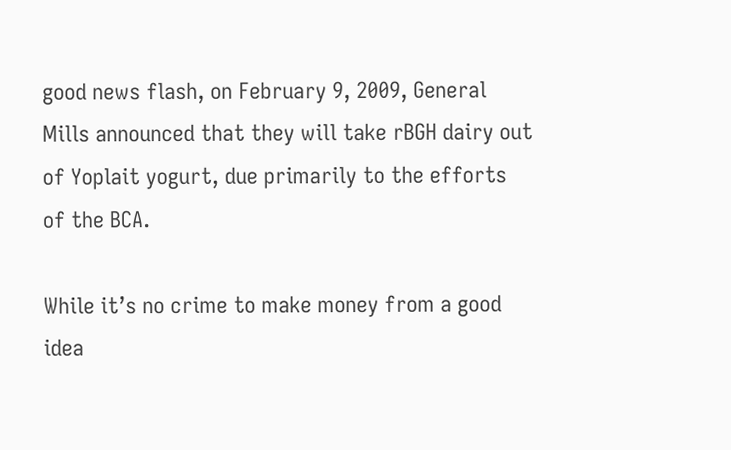good news flash, on February 9, 2009, General Mills announced that they will take rBGH dairy out of Yoplait yogurt, due primarily to the efforts of the BCA.

While it’s no crime to make money from a good idea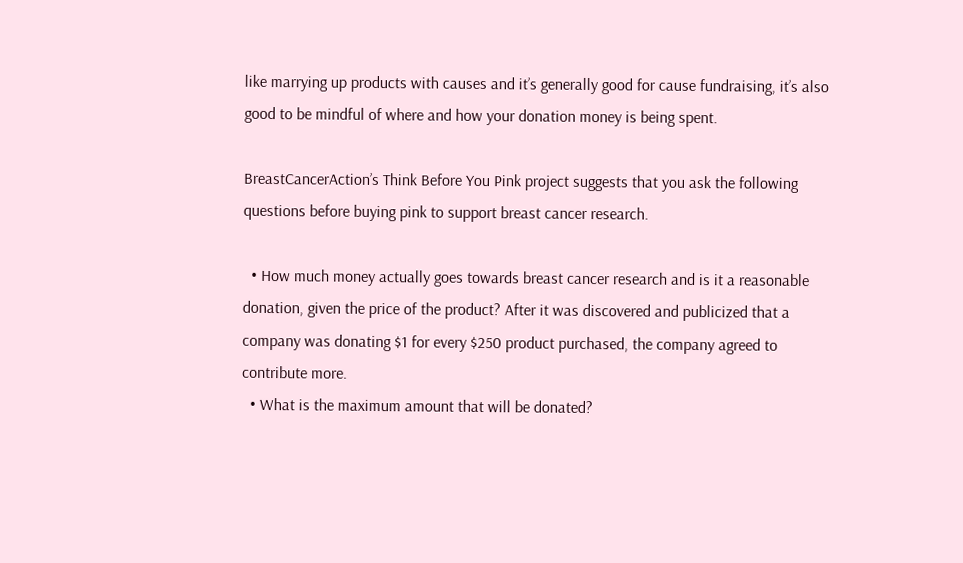like marrying up products with causes and it’s generally good for cause fundraising, it’s also good to be mindful of where and how your donation money is being spent.

BreastCancerAction’s Think Before You Pink project suggests that you ask the following questions before buying pink to support breast cancer research.

  • How much money actually goes towards breast cancer research and is it a reasonable donation, given the price of the product? After it was discovered and publicized that a company was donating $1 for every $250 product purchased, the company agreed to contribute more.
  • What is the maximum amount that will be donated?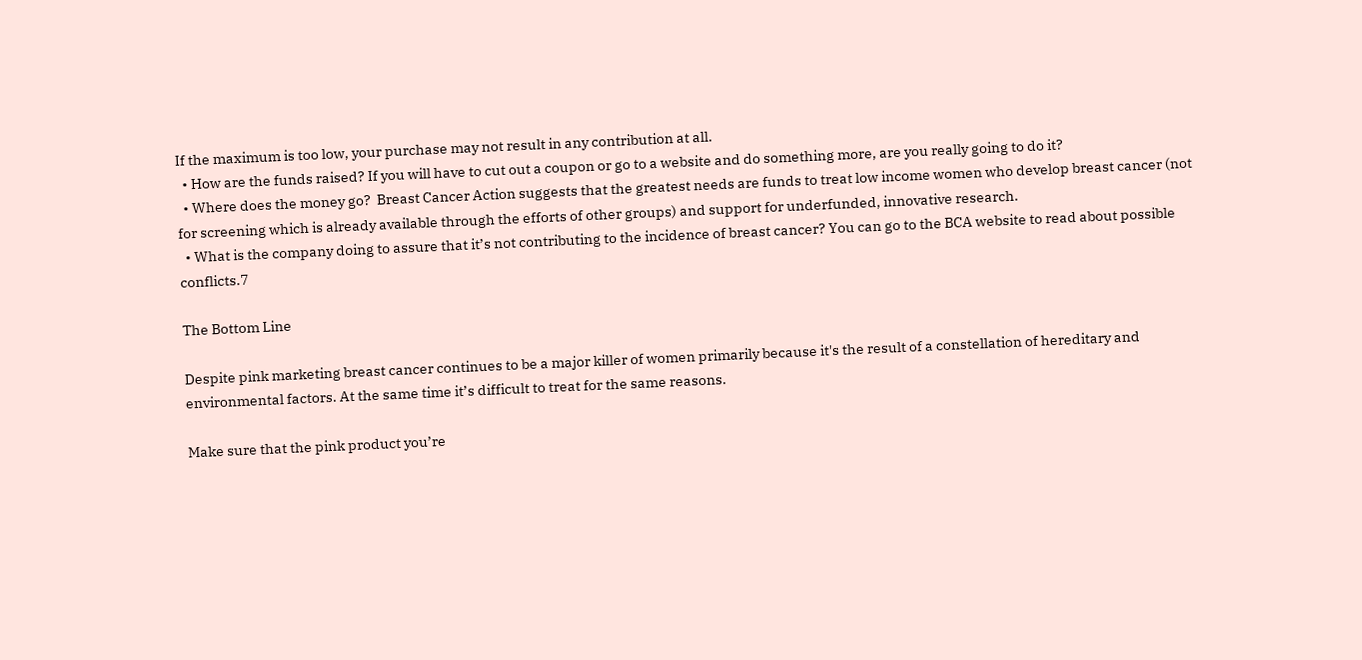If the maximum is too low, your purchase may not result in any contribution at all.
  • How are the funds raised? If you will have to cut out a coupon or go to a website and do something more, are you really going to do it?
  • Where does the money go?  Breast Cancer Action suggests that the greatest needs are funds to treat low income women who develop breast cancer (not for screening which is already available through the efforts of other groups) and support for underfunded, innovative research.
  • What is the company doing to assure that it’s not contributing to the incidence of breast cancer? You can go to the BCA website to read about possible conflicts.7

The Bottom Line

Despite pink marketing breast cancer continues to be a major killer of women primarily because it's the result of a constellation of hereditary and environmental factors. At the same time it’s difficult to treat for the same reasons.

Make sure that the pink product you’re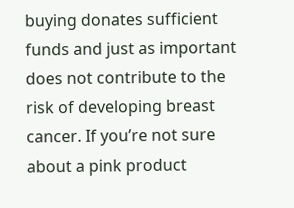buying donates sufficient funds and just as important does not contribute to the risk of developing breast cancer. If you’re not sure about a pink product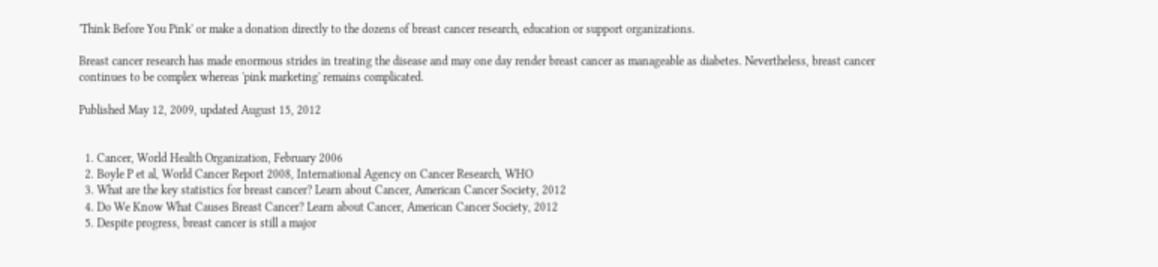'Think Before You Pink' or make a donation directly to the dozens of breast cancer research, education or support organizations.

Breast cancer research has made enormous strides in treating the disease and may one day render breast cancer as manageable as diabetes. Nevertheless, breast cancer continues to be complex whereas 'pink marketing' remains complicated.

Published May 12, 2009, updated August 15, 2012


  1. Cancer, World Health Organization, February 2006
  2. Boyle P et al, World Cancer Report 2008, International Agency on Cancer Research, WHO
  3. What are the key statistics for breast cancer? Learn about Cancer, American Cancer Society, 2012
  4. Do We Know What Causes Breast Cancer? Learn about Cancer, American Cancer Society, 2012
  5. Despite progress, breast cancer is still a major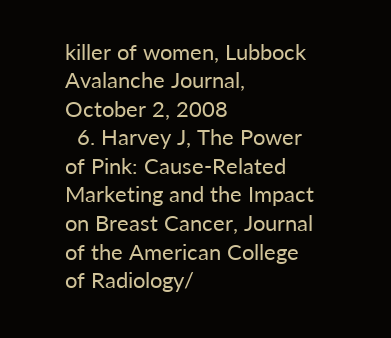killer of women, Lubbock Avalanche Journal, October 2, 2008
  6. Harvey J, The Power of Pink: Cause-Related Marketing and the Impact on Breast Cancer, Journal of the American College of Radiology/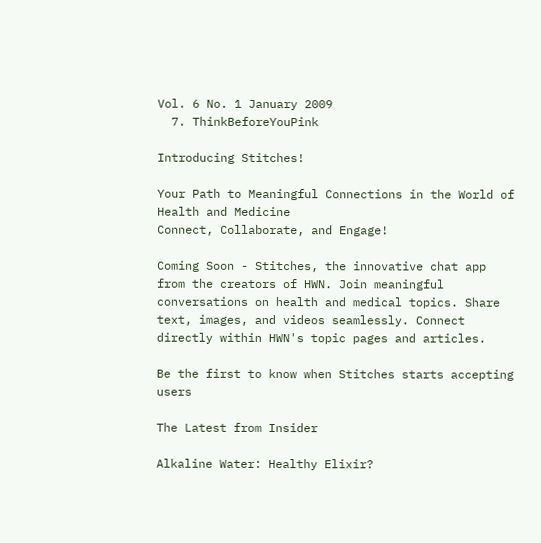Vol. 6 No. 1 January 2009
  7. ThinkBeforeYouPink

Introducing Stitches!

Your Path to Meaningful Connections in the World of Health and Medicine
Connect, Collaborate, and Engage!

Coming Soon - Stitches, the innovative chat app from the creators of HWN. Join meaningful conversations on health and medical topics. Share text, images, and videos seamlessly. Connect directly within HWN's topic pages and articles.

Be the first to know when Stitches starts accepting users

The Latest from Insider

Alkaline Water: Healthy Elixir?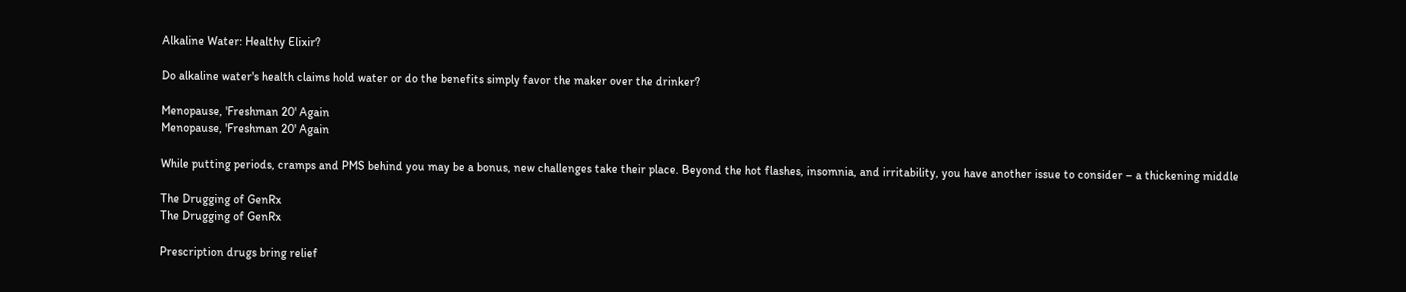Alkaline Water: Healthy Elixir?

Do alkaline water's health claims hold water or do the benefits simply favor the maker over the drinker?

Menopause, 'Freshman 20' Again
Menopause, 'Freshman 20' Again

While putting periods, cramps and PMS behind you may be a bonus, new challenges take their place. Beyond the hot flashes, insomnia, and irritability, you have another issue to consider – a thickening middle

The Drugging of GenRx
The Drugging of GenRx

Prescription drugs bring relief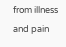from illness and pain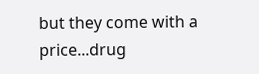but they come with a price...drug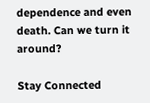dependence and even death. Can we turn it around?

Stay Connected